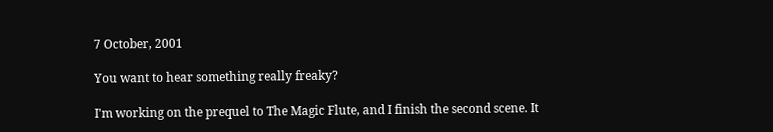7 October, 2001

You want to hear something really freaky?

I'm working on the prequel to The Magic Flute, and I finish the second scene. It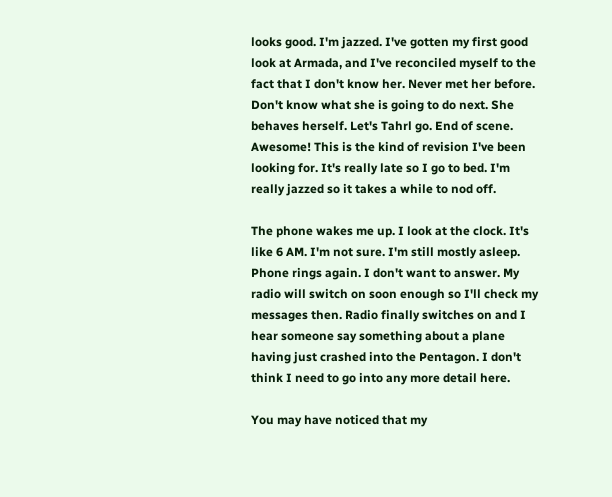looks good. I'm jazzed. I've gotten my first good look at Armada, and I've reconciled myself to the fact that I don't know her. Never met her before. Don't know what she is going to do next. She behaves herself. Let's Tahrl go. End of scene. Awesome! This is the kind of revision I've been looking for. It's really late so I go to bed. I'm really jazzed so it takes a while to nod off.

The phone wakes me up. I look at the clock. It's like 6 AM. I'm not sure. I'm still mostly asleep. Phone rings again. I don't want to answer. My radio will switch on soon enough so I'll check my messages then. Radio finally switches on and I hear someone say something about a plane having just crashed into the Pentagon. I don't think I need to go into any more detail here.

You may have noticed that my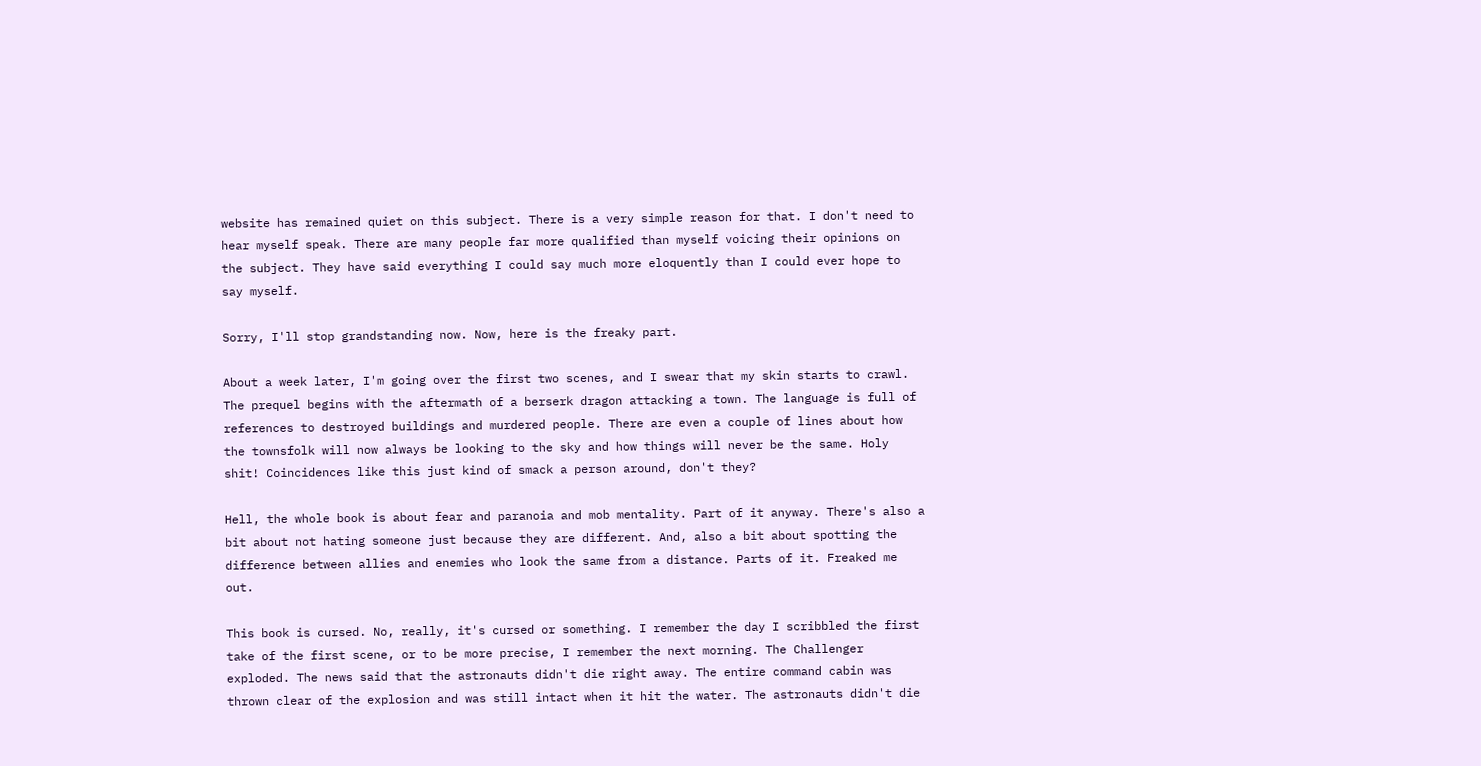website has remained quiet on this subject. There is a very simple reason for that. I don't need to hear myself speak. There are many people far more qualified than myself voicing their opinions on the subject. They have said everything I could say much more eloquently than I could ever hope to say myself.

Sorry, I'll stop grandstanding now. Now, here is the freaky part.

About a week later, I'm going over the first two scenes, and I swear that my skin starts to crawl. The prequel begins with the aftermath of a berserk dragon attacking a town. The language is full of references to destroyed buildings and murdered people. There are even a couple of lines about how the townsfolk will now always be looking to the sky and how things will never be the same. Holy shit! Coincidences like this just kind of smack a person around, don't they?

Hell, the whole book is about fear and paranoia and mob mentality. Part of it anyway. There's also a bit about not hating someone just because they are different. And, also a bit about spotting the difference between allies and enemies who look the same from a distance. Parts of it. Freaked me out.

This book is cursed. No, really, it's cursed or something. I remember the day I scribbled the first take of the first scene, or to be more precise, I remember the next morning. The Challenger exploded. The news said that the astronauts didn't die right away. The entire command cabin was thrown clear of the explosion and was still intact when it hit the water. The astronauts didn't die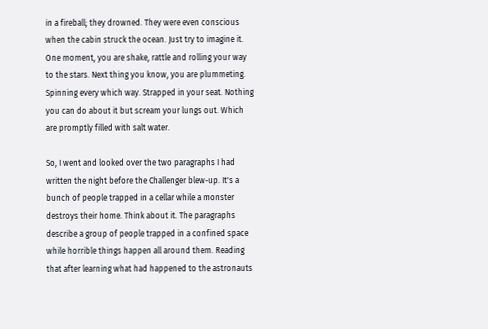in a fireball; they drowned. They were even conscious when the cabin struck the ocean. Just try to imagine it. One moment, you are shake, rattle and rolling your way to the stars. Next thing you know, you are plummeting. Spinning every which way. Strapped in your seat. Nothing you can do about it but scream your lungs out. Which are promptly filled with salt water.

So, I went and looked over the two paragraphs I had written the night before the Challenger blew-up. It's a bunch of people trapped in a cellar while a monster destroys their home. Think about it. The paragraphs describe a group of people trapped in a confined space while horrible things happen all around them. Reading that after learning what had happened to the astronauts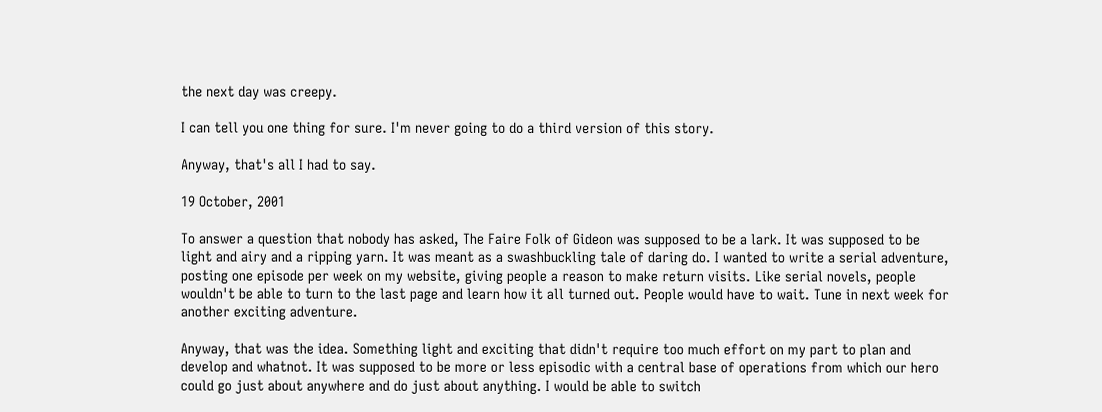the next day was creepy.

I can tell you one thing for sure. I'm never going to do a third version of this story.

Anyway, that's all I had to say.

19 October, 2001

To answer a question that nobody has asked, The Faire Folk of Gideon was supposed to be a lark. It was supposed to be light and airy and a ripping yarn. It was meant as a swashbuckling tale of daring do. I wanted to write a serial adventure, posting one episode per week on my website, giving people a reason to make return visits. Like serial novels, people wouldn't be able to turn to the last page and learn how it all turned out. People would have to wait. Tune in next week for another exciting adventure.

Anyway, that was the idea. Something light and exciting that didn't require too much effort on my part to plan and develop and whatnot. It was supposed to be more or less episodic with a central base of operations from which our hero could go just about anywhere and do just about anything. I would be able to switch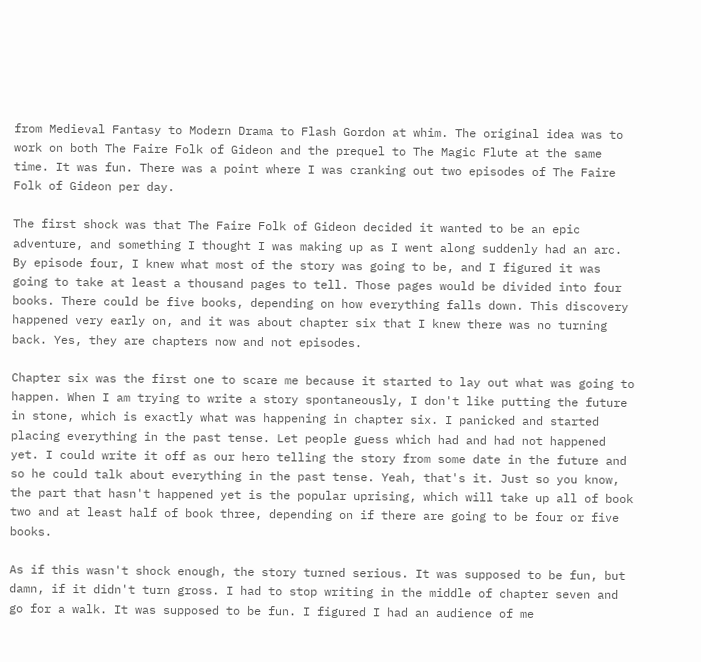from Medieval Fantasy to Modern Drama to Flash Gordon at whim. The original idea was to work on both The Faire Folk of Gideon and the prequel to The Magic Flute at the same time. It was fun. There was a point where I was cranking out two episodes of The Faire Folk of Gideon per day.

The first shock was that The Faire Folk of Gideon decided it wanted to be an epic adventure, and something I thought I was making up as I went along suddenly had an arc. By episode four, I knew what most of the story was going to be, and I figured it was going to take at least a thousand pages to tell. Those pages would be divided into four books. There could be five books, depending on how everything falls down. This discovery happened very early on, and it was about chapter six that I knew there was no turning back. Yes, they are chapters now and not episodes.

Chapter six was the first one to scare me because it started to lay out what was going to happen. When I am trying to write a story spontaneously, I don't like putting the future in stone, which is exactly what was happening in chapter six. I panicked and started placing everything in the past tense. Let people guess which had and had not happened yet. I could write it off as our hero telling the story from some date in the future and so he could talk about everything in the past tense. Yeah, that's it. Just so you know, the part that hasn't happened yet is the popular uprising, which will take up all of book two and at least half of book three, depending on if there are going to be four or five books.

As if this wasn't shock enough, the story turned serious. It was supposed to be fun, but damn, if it didn't turn gross. I had to stop writing in the middle of chapter seven and go for a walk. It was supposed to be fun. I figured I had an audience of me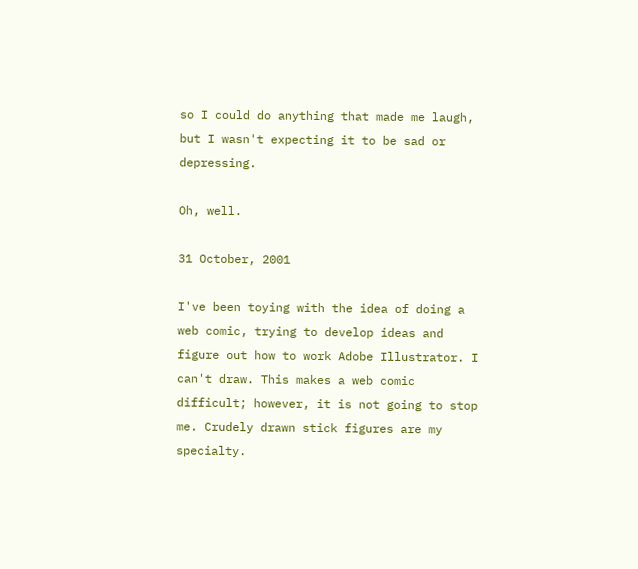so I could do anything that made me laugh, but I wasn't expecting it to be sad or depressing.

Oh, well.

31 October, 2001

I've been toying with the idea of doing a web comic, trying to develop ideas and figure out how to work Adobe Illustrator. I can't draw. This makes a web comic difficult; however, it is not going to stop me. Crudely drawn stick figures are my specialty.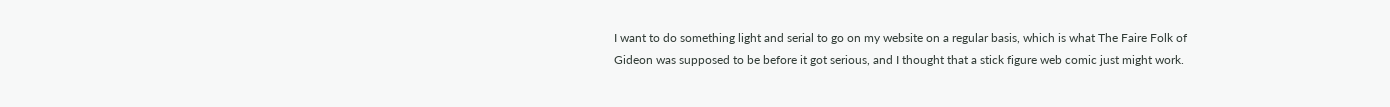I want to do something light and serial to go on my website on a regular basis, which is what The Faire Folk of Gideon was supposed to be before it got serious, and I thought that a stick figure web comic just might work.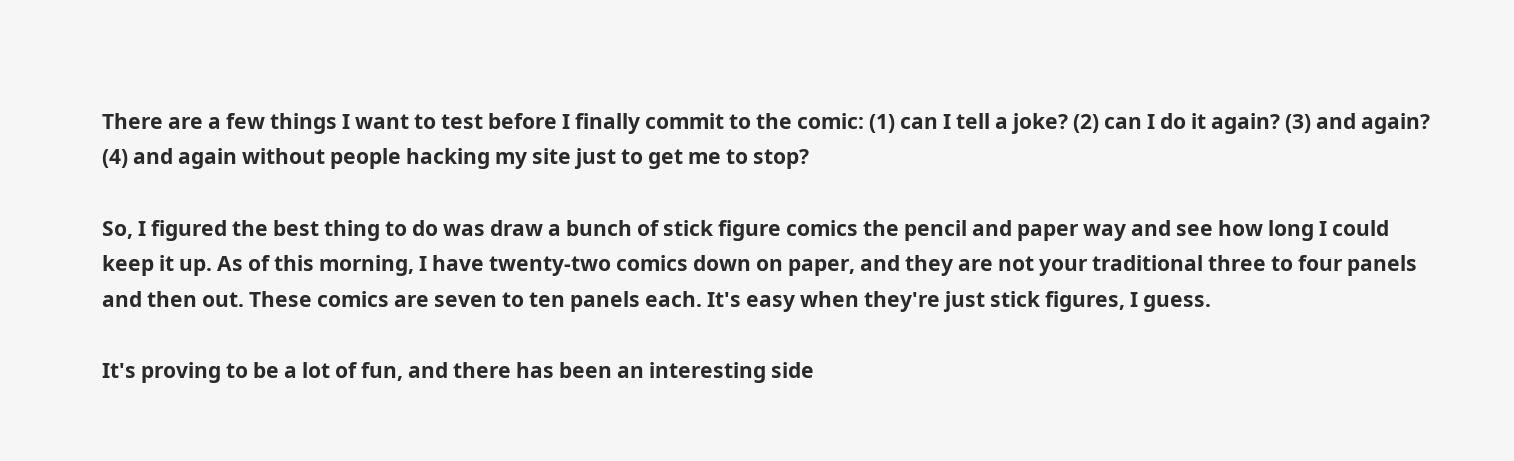There are a few things I want to test before I finally commit to the comic: (1) can I tell a joke? (2) can I do it again? (3) and again? (4) and again without people hacking my site just to get me to stop?

So, I figured the best thing to do was draw a bunch of stick figure comics the pencil and paper way and see how long I could keep it up. As of this morning, I have twenty-two comics down on paper, and they are not your traditional three to four panels and then out. These comics are seven to ten panels each. It's easy when they're just stick figures, I guess.

It's proving to be a lot of fun, and there has been an interesting side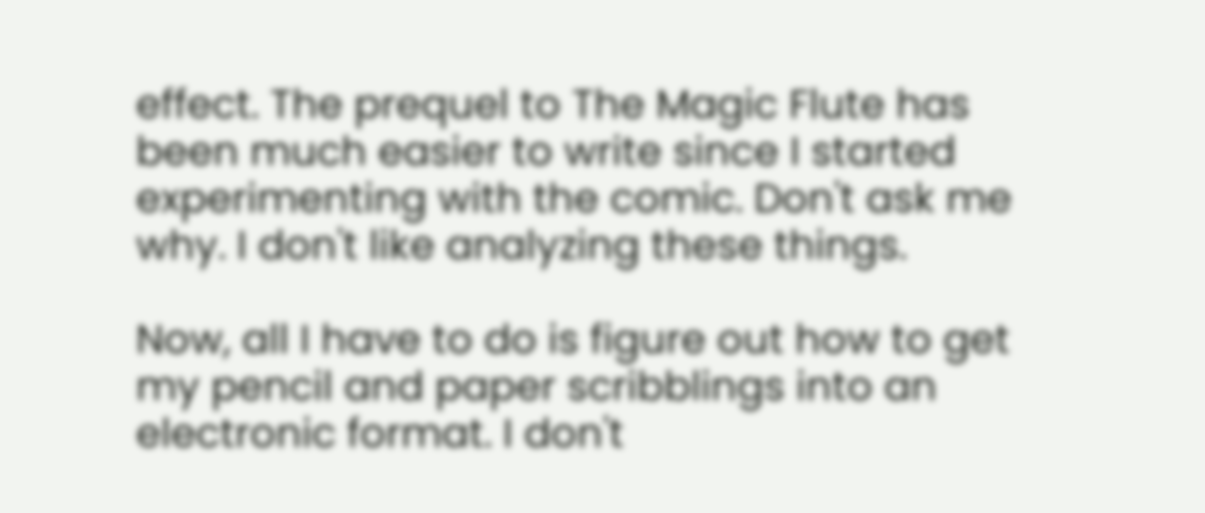effect. The prequel to The Magic Flute has been much easier to write since I started experimenting with the comic. Don't ask me why. I don't like analyzing these things.

Now, all I have to do is figure out how to get my pencil and paper scribblings into an electronic format. I don't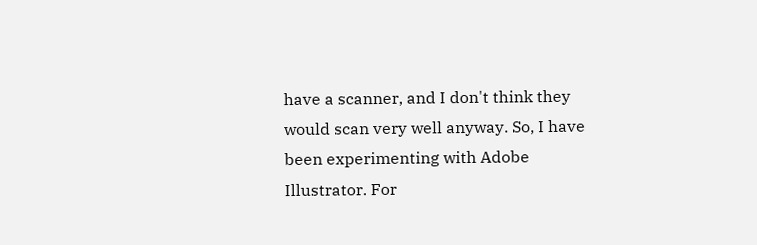have a scanner, and I don't think they would scan very well anyway. So, I have been experimenting with Adobe Illustrator. For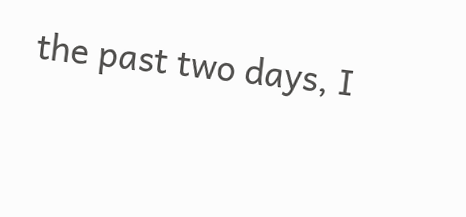the past two days, I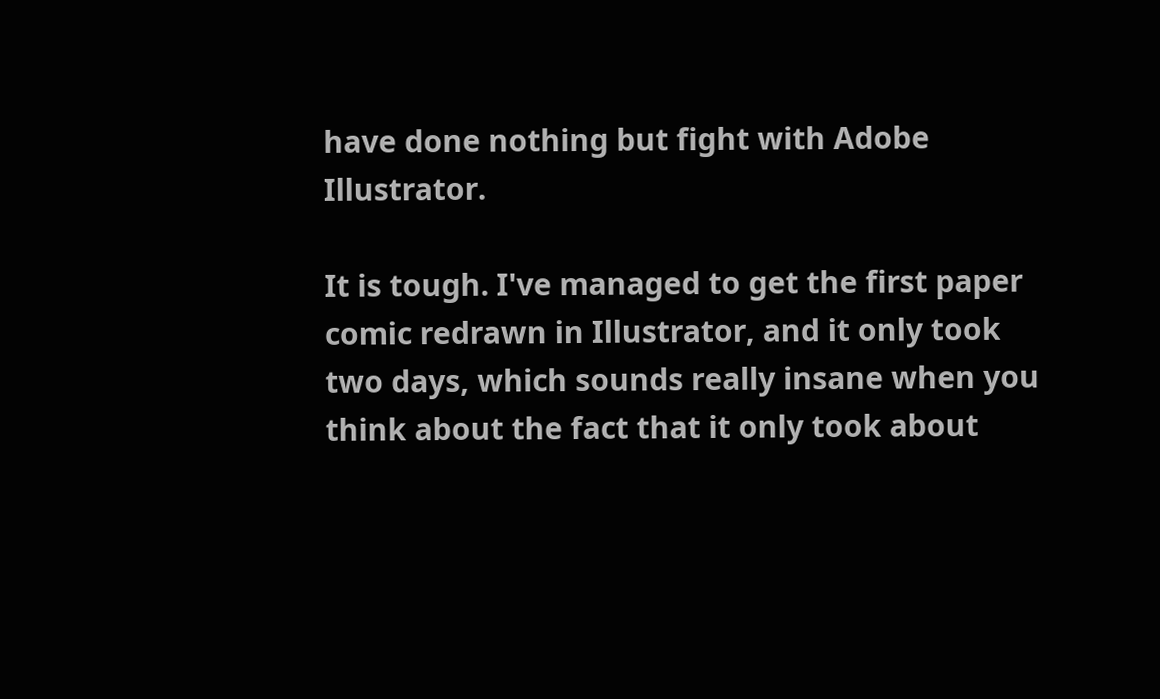have done nothing but fight with Adobe Illustrator.

It is tough. I've managed to get the first paper comic redrawn in Illustrator, and it only took two days, which sounds really insane when you think about the fact that it only took about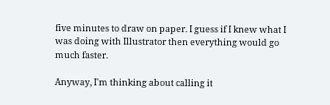five minutes to draw on paper. I guess if I knew what I was doing with Illustrator then everything would go much faster.

Anyway, I'm thinking about calling it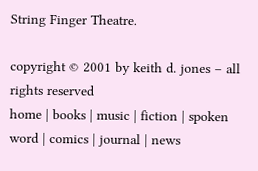String Finger Theatre.

copyright © 2001 by keith d. jones – all rights reserved
home | books | music | fiction | spoken word | comics | journal | news